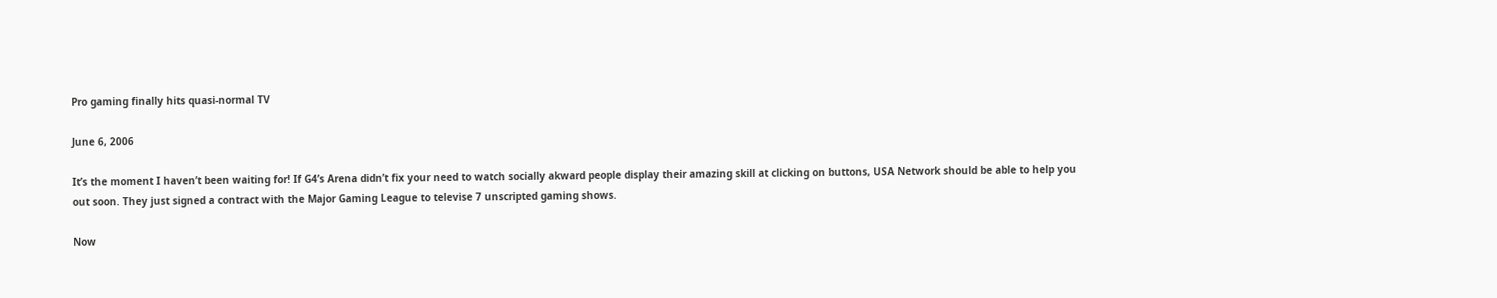Pro gaming finally hits quasi-normal TV

June 6, 2006

It’s the moment I haven’t been waiting for! If G4’s Arena didn’t fix your need to watch socially akward people display their amazing skill at clicking on buttons, USA Network should be able to help you out soon. They just signed a contract with the Major Gaming League to televise 7 unscripted gaming shows.

Now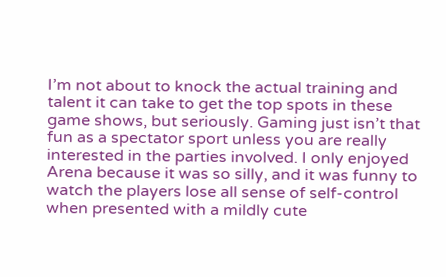I’m not about to knock the actual training and talent it can take to get the top spots in these game shows, but seriously. Gaming just isn’t that fun as a spectator sport unless you are really interested in the parties involved. I only enjoyed Arena because it was so silly, and it was funny to watch the players lose all sense of self-control when presented with a mildly cute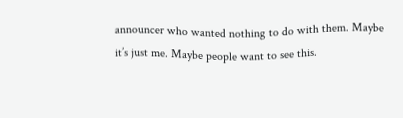announcer who wanted nothing to do with them. Maybe it’s just me. Maybe people want to see this.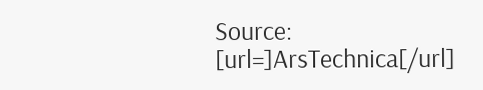Source: [url=]ArsTechnica[/url]